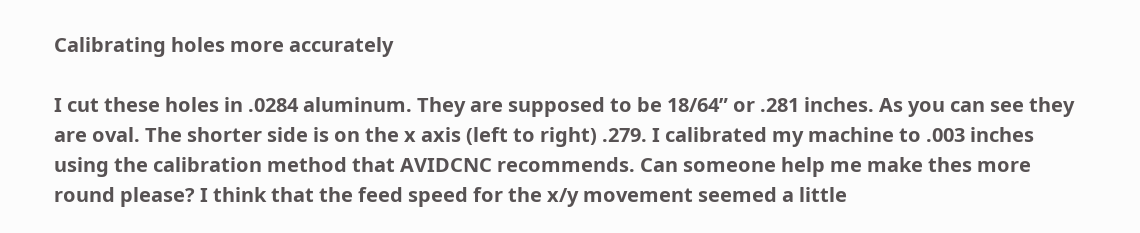Calibrating holes more accurately

I cut these holes in .0284 aluminum. They are supposed to be 18/64” or .281 inches. As you can see they are oval. The shorter side is on the x axis (left to right) .279. I calibrated my machine to .003 inches using the calibration method that AVIDCNC recommends. Can someone help me make thes more round please? I think that the feed speed for the x/y movement seemed a little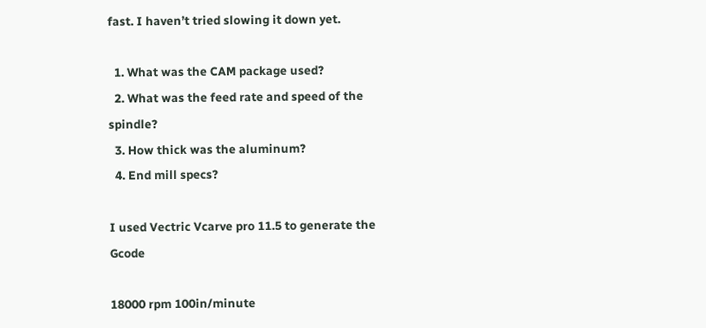fast. I haven’t tried slowing it down yet.

  1. What was the CAM package used?
  2. What was the feed rate and speed of the spindle?
  3. How thick was the aluminum?
  4. End mill specs?

I used Vectric Vcarve pro 11.5 to generate the Gcode

18000 rpm 100in/minute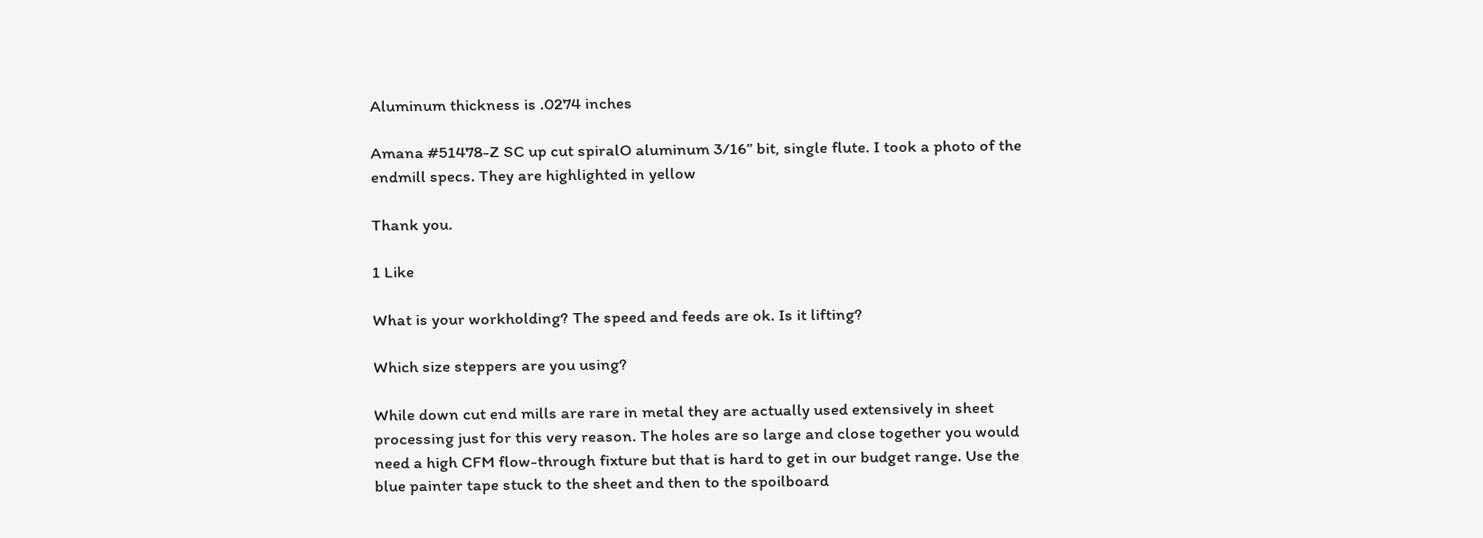Aluminum thickness is .0274 inches

Amana #51478-Z SC up cut spiralO aluminum 3/16” bit, single flute. I took a photo of the endmill specs. They are highlighted in yellow

Thank you.

1 Like

What is your workholding? The speed and feeds are ok. Is it lifting?

Which size steppers are you using?

While down cut end mills are rare in metal they are actually used extensively in sheet processing just for this very reason. The holes are so large and close together you would need a high CFM flow-through fixture but that is hard to get in our budget range. Use the blue painter tape stuck to the sheet and then to the spoilboard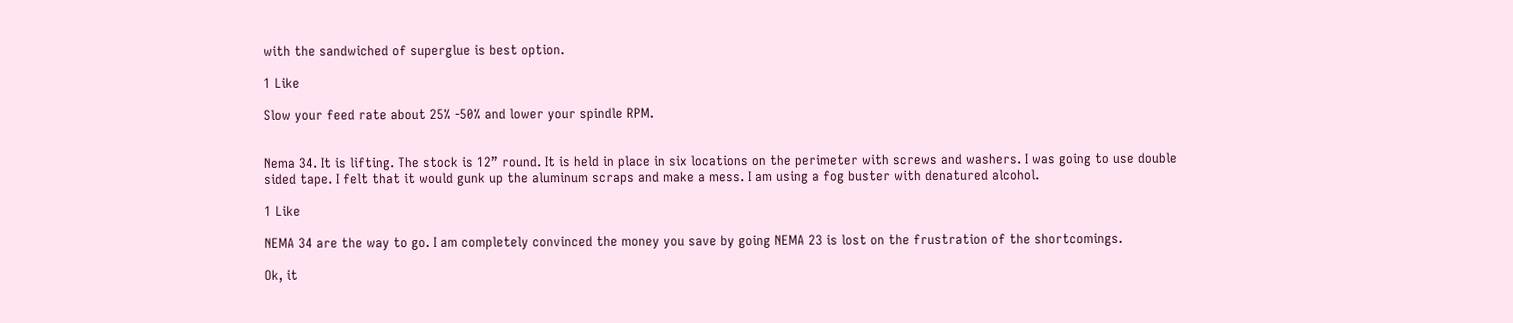with the sandwiched of superglue is best option.

1 Like

Slow your feed rate about 25% -50% and lower your spindle RPM.


Nema 34. It is lifting. The stock is 12” round. It is held in place in six locations on the perimeter with screws and washers. I was going to use double sided tape. I felt that it would gunk up the aluminum scraps and make a mess. I am using a fog buster with denatured alcohol.

1 Like

NEMA 34 are the way to go. I am completely convinced the money you save by going NEMA 23 is lost on the frustration of the shortcomings.

Ok, it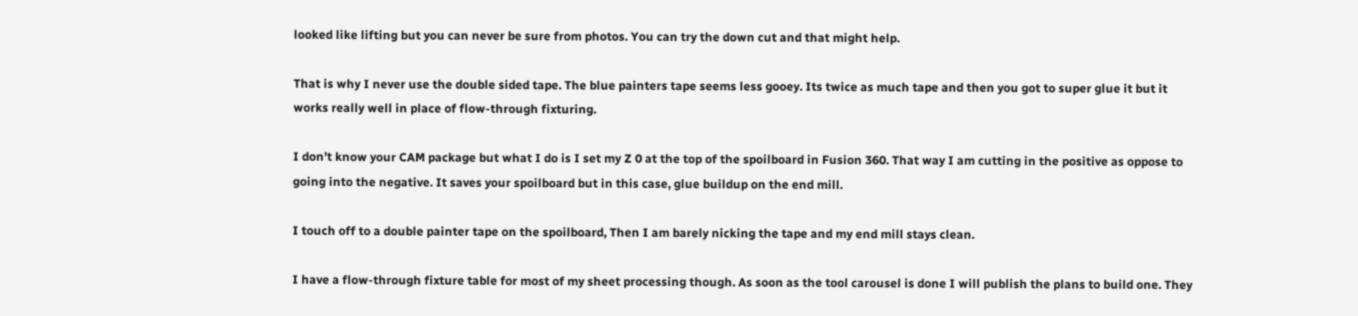looked like lifting but you can never be sure from photos. You can try the down cut and that might help.

That is why I never use the double sided tape. The blue painters tape seems less gooey. Its twice as much tape and then you got to super glue it but it works really well in place of flow-through fixturing.

I don’t know your CAM package but what I do is I set my Z 0 at the top of the spoilboard in Fusion 360. That way I am cutting in the positive as oppose to going into the negative. It saves your spoilboard but in this case, glue buildup on the end mill.

I touch off to a double painter tape on the spoilboard, Then I am barely nicking the tape and my end mill stays clean.

I have a flow-through fixture table for most of my sheet processing though. As soon as the tool carousel is done I will publish the plans to build one. They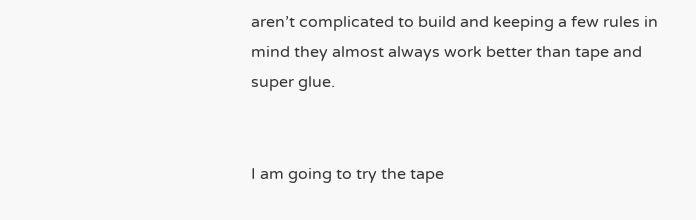aren’t complicated to build and keeping a few rules in mind they almost always work better than tape and super glue.


I am going to try the tape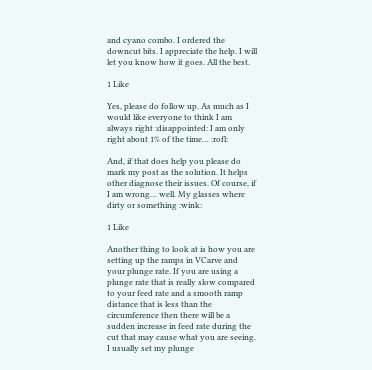and cyano combo. I ordered the downcut bits. I appreciate the help. I will let you know how it goes. All the best.

1 Like

Yes, please do follow up. As much as I would like everyone to think I am always right :disappointed: I am only right about 1% of the time… :rofl:

And, if that does help you please do mark my post as the solution. It helps other diagnose their issues. Of course, if I am wrong… well. My glasses where dirty or something :wink:

1 Like

Another thing to look at is how you are setting up the ramps in VCarve and your plunge rate. If you are using a plunge rate that is really slow compared to your feed rate and a smooth ramp distance that is less than the circumference then there will be a sudden increase in feed rate during the cut that may cause what you are seeing. I usually set my plunge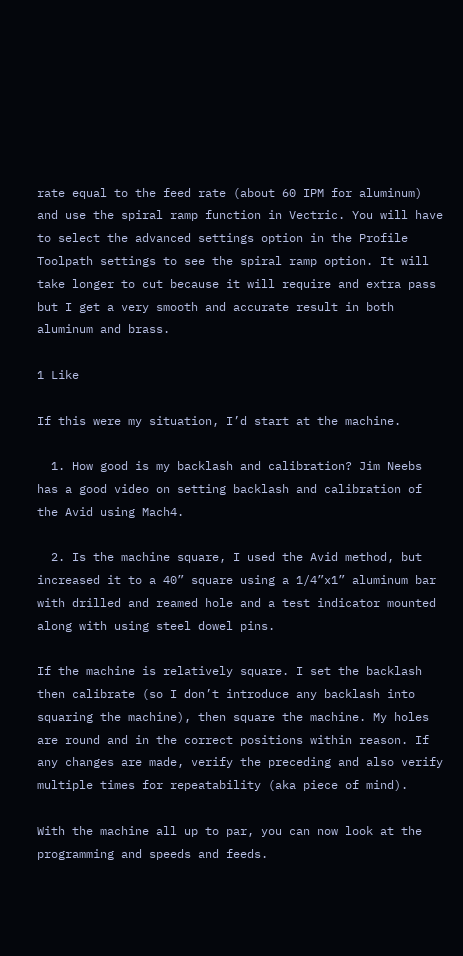rate equal to the feed rate (about 60 IPM for aluminum) and use the spiral ramp function in Vectric. You will have to select the advanced settings option in the Profile Toolpath settings to see the spiral ramp option. It will take longer to cut because it will require and extra pass but I get a very smooth and accurate result in both aluminum and brass.

1 Like

If this were my situation, I’d start at the machine.

  1. How good is my backlash and calibration? Jim Neebs has a good video on setting backlash and calibration of the Avid using Mach4.

  2. Is the machine square, I used the Avid method, but increased it to a 40” square using a 1/4”x1” aluminum bar with drilled and reamed hole and a test indicator mounted along with using steel dowel pins.

If the machine is relatively square. I set the backlash then calibrate (so I don’t introduce any backlash into squaring the machine), then square the machine. My holes are round and in the correct positions within reason. If any changes are made, verify the preceding and also verify multiple times for repeatability (aka piece of mind).

With the machine all up to par, you can now look at the programming and speeds and feeds.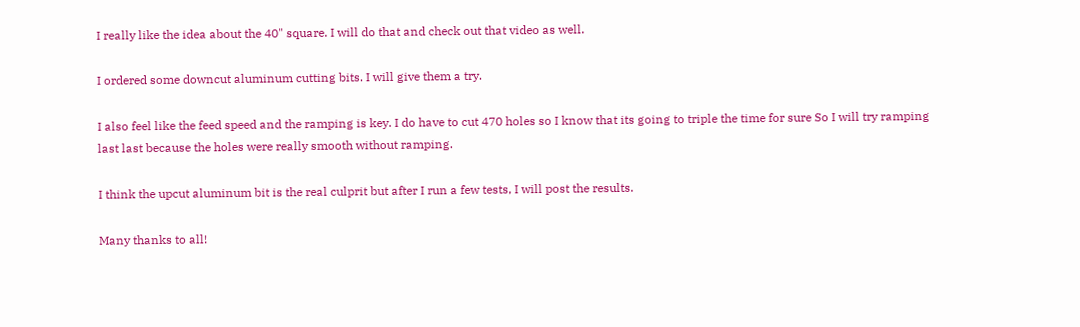I really like the idea about the 40" square. I will do that and check out that video as well.

I ordered some downcut aluminum cutting bits. I will give them a try.

I also feel like the feed speed and the ramping is key. I do have to cut 470 holes so I know that its going to triple the time for sure So I will try ramping last last because the holes were really smooth without ramping.

I think the upcut aluminum bit is the real culprit but after I run a few tests, I will post the results.

Many thanks to all!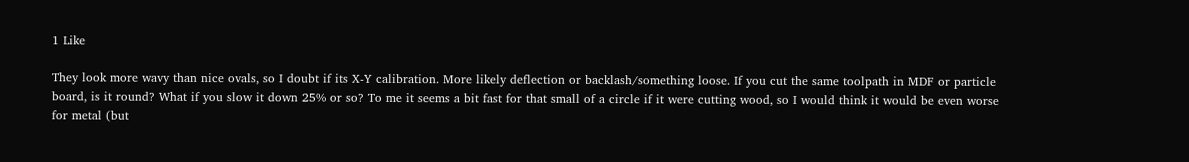1 Like

They look more wavy than nice ovals, so I doubt if its X-Y calibration. More likely deflection or backlash/something loose. If you cut the same toolpath in MDF or particle board, is it round? What if you slow it down 25% or so? To me it seems a bit fast for that small of a circle if it were cutting wood, so I would think it would be even worse for metal (but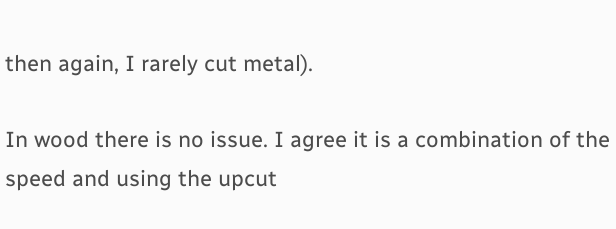then again, I rarely cut metal).

In wood there is no issue. I agree it is a combination of the speed and using the upcut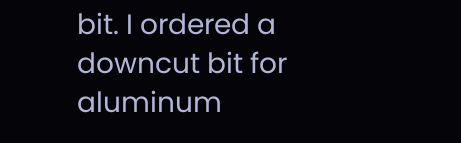bit. I ordered a downcut bit for aluminum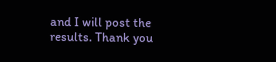and I will post the results. Thank you